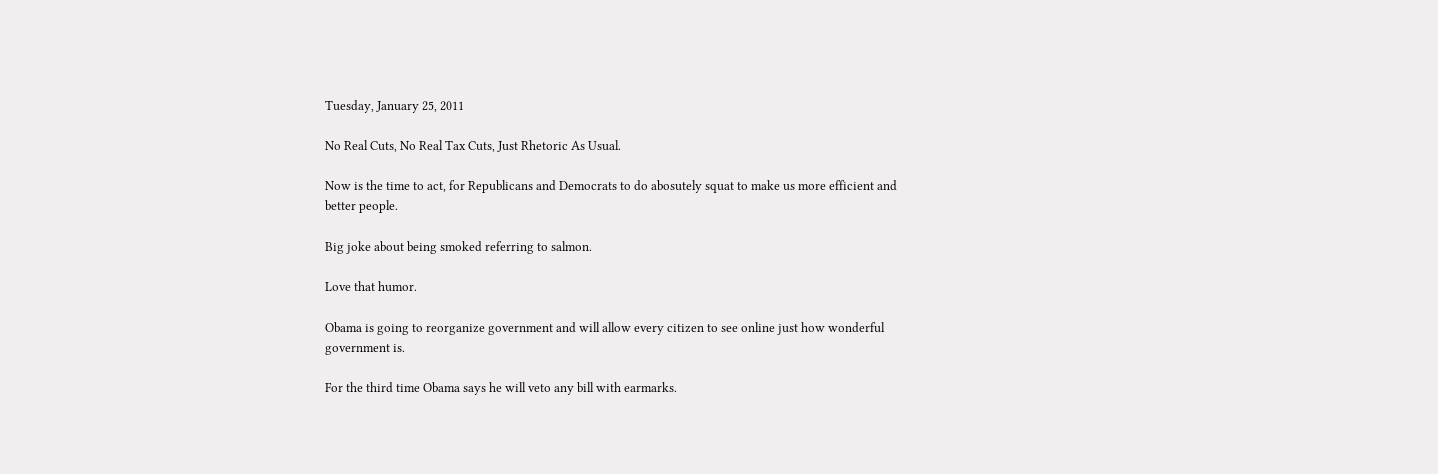Tuesday, January 25, 2011

No Real Cuts, No Real Tax Cuts, Just Rhetoric As Usual.

Now is the time to act, for Republicans and Democrats to do abosutely squat to make us more efficient and better people.

Big joke about being smoked referring to salmon.

Love that humor.

Obama is going to reorganize government and will allow every citizen to see online just how wonderful government is.

For the third time Obama says he will veto any bill with earmarks.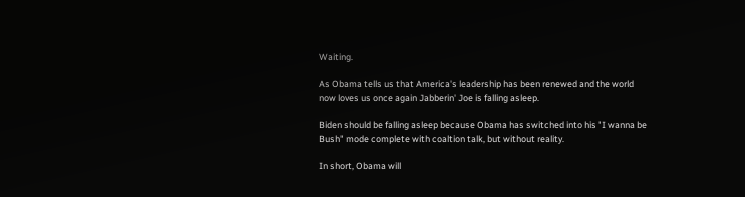Waiting.

As Obama tells us that America's leadership has been renewed and the world now loves us once again Jabberin' Joe is falling asleep.

Biden should be falling asleep because Obama has switched into his "I wanna be Bush" mode complete with coaltion talk, but without reality.

In short, Obama will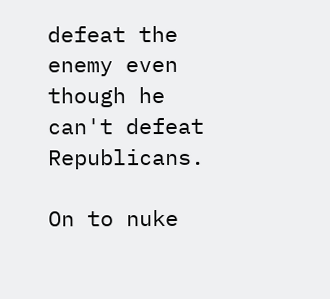defeat the enemy even though he can't defeat Republicans.

On to nuke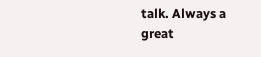talk. Always a great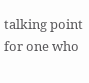talking point for one who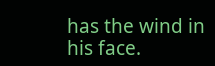has the wind in his face.